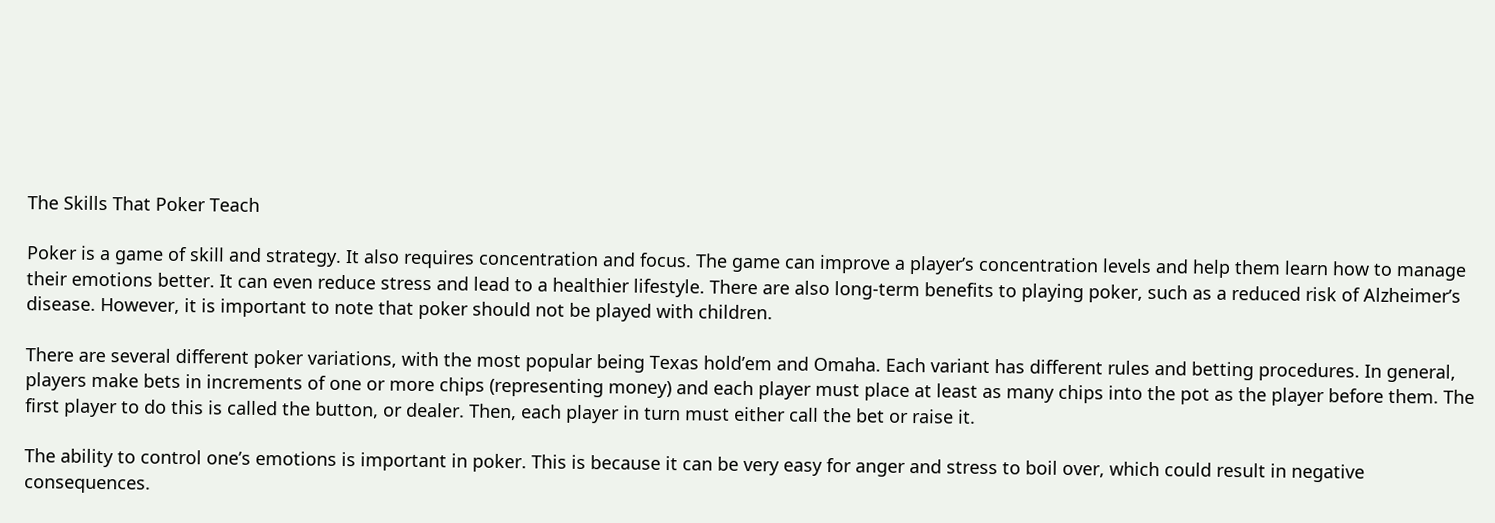The Skills That Poker Teach

Poker is a game of skill and strategy. It also requires concentration and focus. The game can improve a player’s concentration levels and help them learn how to manage their emotions better. It can even reduce stress and lead to a healthier lifestyle. There are also long-term benefits to playing poker, such as a reduced risk of Alzheimer’s disease. However, it is important to note that poker should not be played with children.

There are several different poker variations, with the most popular being Texas hold’em and Omaha. Each variant has different rules and betting procedures. In general, players make bets in increments of one or more chips (representing money) and each player must place at least as many chips into the pot as the player before them. The first player to do this is called the button, or dealer. Then, each player in turn must either call the bet or raise it.

The ability to control one’s emotions is important in poker. This is because it can be very easy for anger and stress to boil over, which could result in negative consequences.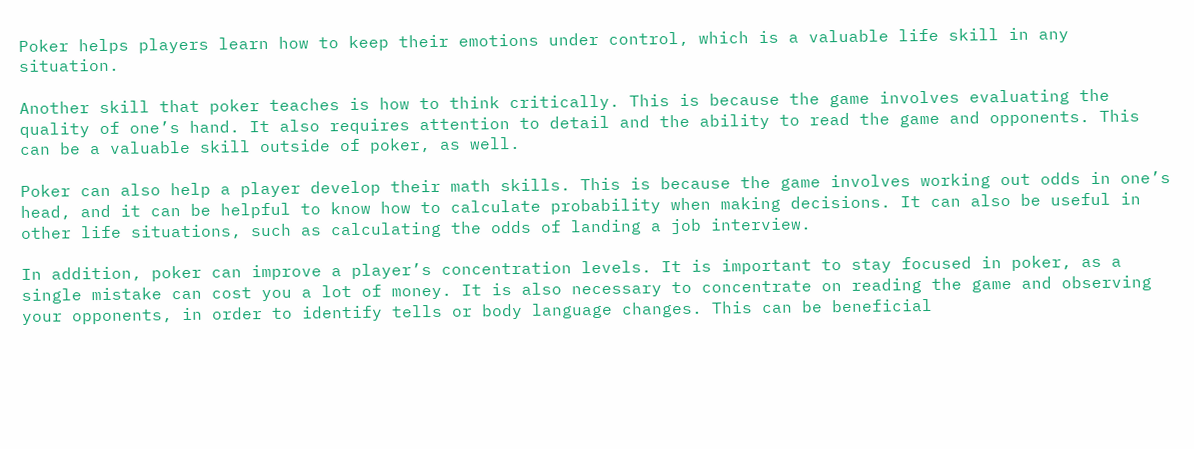Poker helps players learn how to keep their emotions under control, which is a valuable life skill in any situation.

Another skill that poker teaches is how to think critically. This is because the game involves evaluating the quality of one’s hand. It also requires attention to detail and the ability to read the game and opponents. This can be a valuable skill outside of poker, as well.

Poker can also help a player develop their math skills. This is because the game involves working out odds in one’s head, and it can be helpful to know how to calculate probability when making decisions. It can also be useful in other life situations, such as calculating the odds of landing a job interview.

In addition, poker can improve a player’s concentration levels. It is important to stay focused in poker, as a single mistake can cost you a lot of money. It is also necessary to concentrate on reading the game and observing your opponents, in order to identify tells or body language changes. This can be beneficial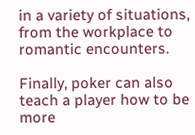in a variety of situations, from the workplace to romantic encounters.

Finally, poker can also teach a player how to be more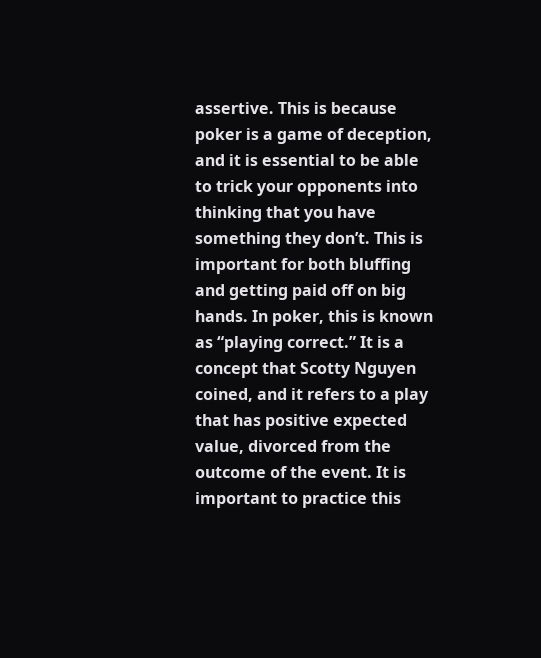assertive. This is because poker is a game of deception, and it is essential to be able to trick your opponents into thinking that you have something they don’t. This is important for both bluffing and getting paid off on big hands. In poker, this is known as “playing correct.” It is a concept that Scotty Nguyen coined, and it refers to a play that has positive expected value, divorced from the outcome of the event. It is important to practice this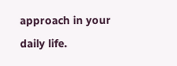approach in your daily life.